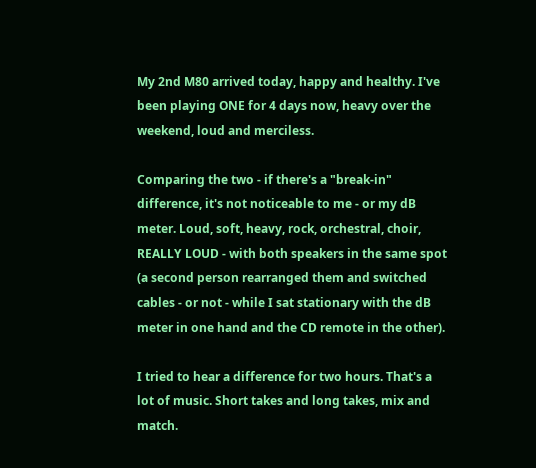My 2nd M80 arrived today, happy and healthy. I've been playing ONE for 4 days now, heavy over the weekend, loud and merciless.

Comparing the two - if there's a "break-in" difference, it's not noticeable to me - or my dB meter. Loud, soft, heavy, rock, orchestral, choir, REALLY LOUD - with both speakers in the same spot (a second person rearranged them and switched cables - or not - while I sat stationary with the dB meter in one hand and the CD remote in the other).

I tried to hear a difference for two hours. That's a lot of music. Short takes and long takes, mix and match.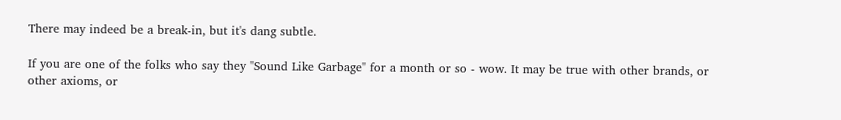There may indeed be a break-in, but it's dang subtle.

If you are one of the folks who say they "Sound Like Garbage" for a month or so - wow. It may be true with other brands, or other axioms, or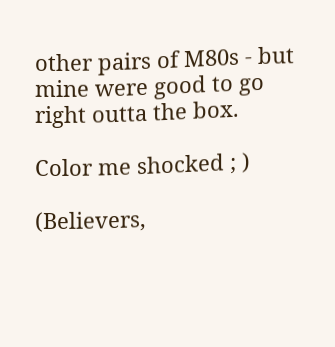other pairs of M80s - but mine were good to go right outta the box.

Color me shocked ; )

(Believers,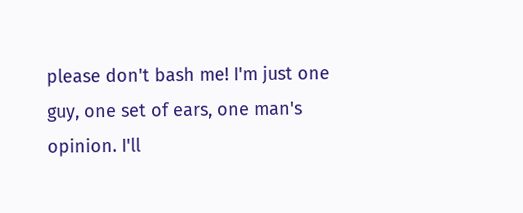please don't bash me! I'm just one guy, one set of ears, one man's opinion. I'll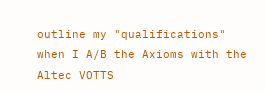outline my "qualifications" when I A/B the Axioms with the Altec VOTTS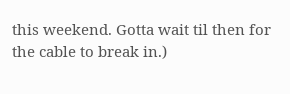this weekend. Gotta wait til then for the cable to break in.)